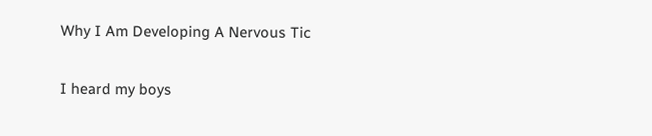Why I Am Developing A Nervous Tic

I heard my boys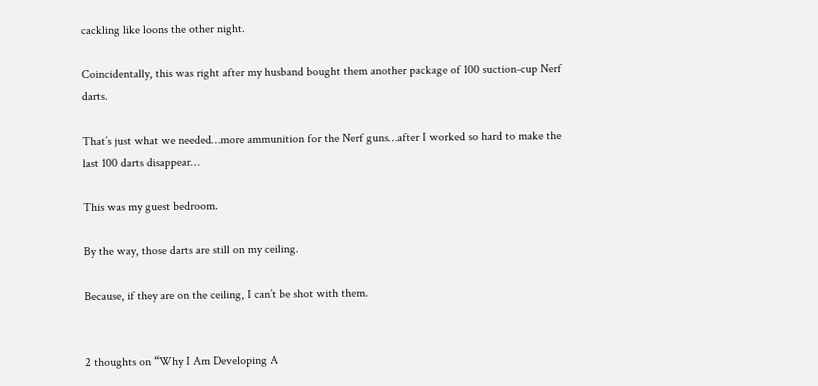cackling like loons the other night.

Coincidentally, this was right after my husband bought them another package of 100 suction-cup Nerf darts.

That’s just what we needed…more ammunition for the Nerf guns…after I worked so hard to make the last 100 darts disappear…

This was my guest bedroom.

By the way, those darts are still on my ceiling.

Because, if they are on the ceiling, I can’t be shot with them.


2 thoughts on “Why I Am Developing A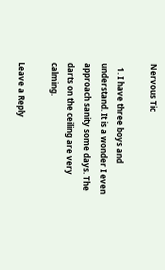Nervous Tic

  1. I have three boys and understand. It is a wonder I even approach sanity some days. The darts on the ceiling are very calming.

Leave a Reply